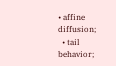• affine diffusion;
  • tail behavior;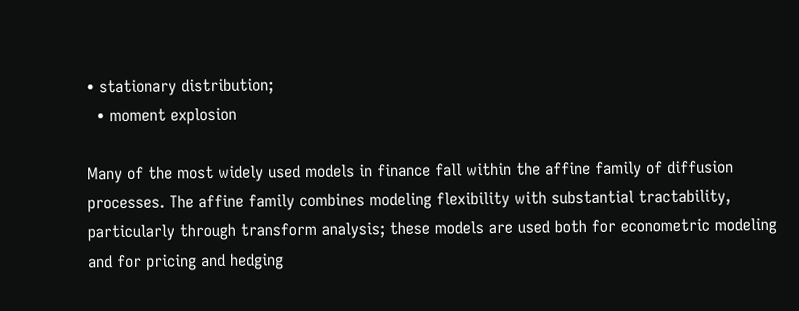• stationary distribution;
  • moment explosion

Many of the most widely used models in finance fall within the affine family of diffusion processes. The affine family combines modeling flexibility with substantial tractability, particularly through transform analysis; these models are used both for econometric modeling and for pricing and hedging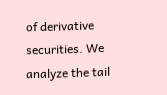of derivative securities. We analyze the tail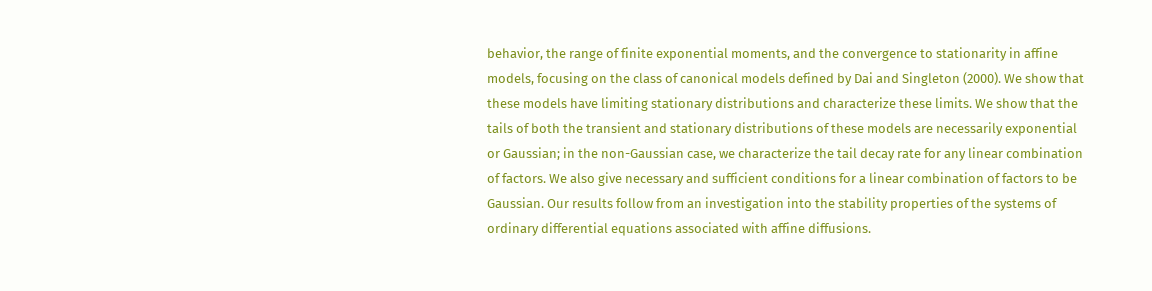behavior, the range of finite exponential moments, and the convergence to stationarity in affine models, focusing on the class of canonical models defined by Dai and Singleton (2000). We show that these models have limiting stationary distributions and characterize these limits. We show that the tails of both the transient and stationary distributions of these models are necessarily exponential or Gaussian; in the non-Gaussian case, we characterize the tail decay rate for any linear combination of factors. We also give necessary and sufficient conditions for a linear combination of factors to be Gaussian. Our results follow from an investigation into the stability properties of the systems of ordinary differential equations associated with affine diffusions.